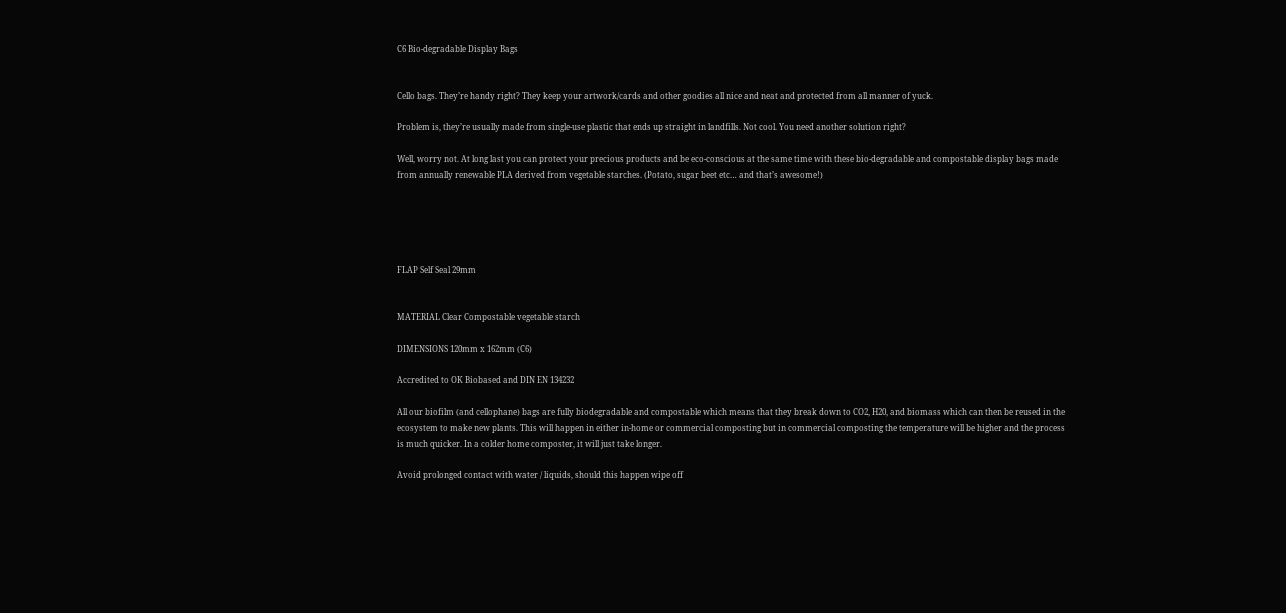C6 Bio-degradable Display Bags


Cello bags. They’re handy right? They keep your artwork/cards and other goodies all nice and neat and protected from all manner of yuck.

Problem is, they’re usually made from single-use plastic that ends up straight in landfills. Not cool. You need another solution right?

Well, worry not. At long last you can protect your precious products and be eco-conscious at the same time with these bio-degradable and compostable display bags made from annually renewable PLA derived from vegetable starches. (Potato, sugar beet etc… and that’s awesome!)





FLAP Self Seal 29mm


MATERIAL Clear Compostable vegetable starch

DIMENSIONS 120mm x 162mm (C6)

Accredited to OK Biobased and DIN EN 134232

All our biofilm (and cellophane) bags are fully biodegradable and compostable which means that they break down to CO2, H20, and biomass which can then be reused in the ecosystem to make new plants. This will happen in either in-home or commercial composting but in commercial composting the temperature will be higher and the process is much quicker. In a colder home composter, it will just take longer.

Avoid prolonged contact with water / liquids, should this happen wipe off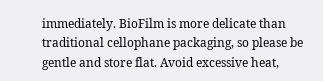immediately. BioFilm is more delicate than traditional cellophane packaging, so please be gentle and store flat. Avoid excessive heat,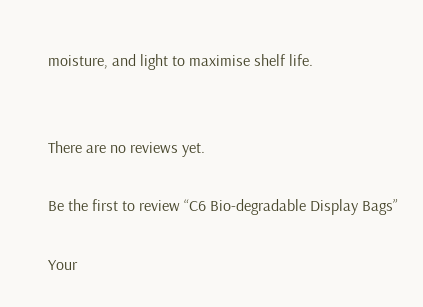moisture, and light to maximise shelf life.


There are no reviews yet.

Be the first to review “C6 Bio-degradable Display Bags”

Your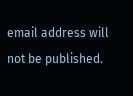email address will not be published.